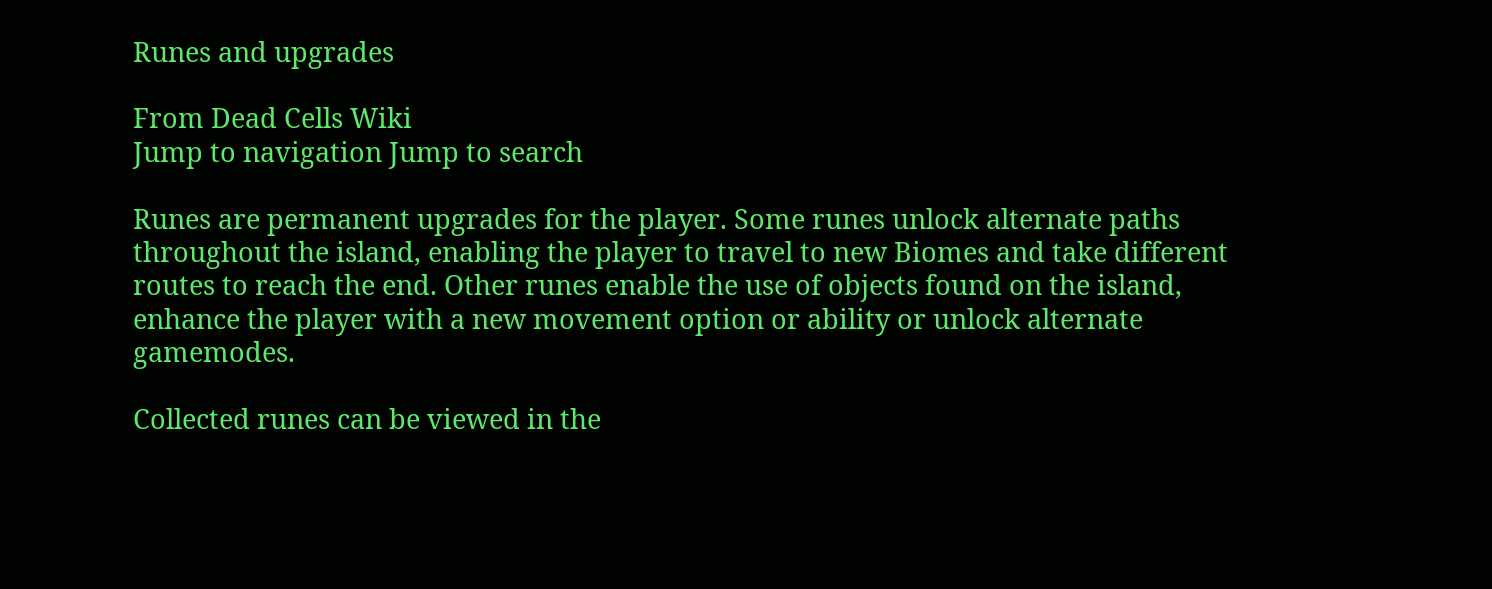Runes and upgrades

From Dead Cells Wiki
Jump to navigation Jump to search

Runes are permanent upgrades for the player. Some runes unlock alternate paths throughout the island, enabling the player to travel to new Biomes and take different routes to reach the end. Other runes enable the use of objects found on the island, enhance the player with a new movement option or ability or unlock alternate gamemodes.

Collected runes can be viewed in the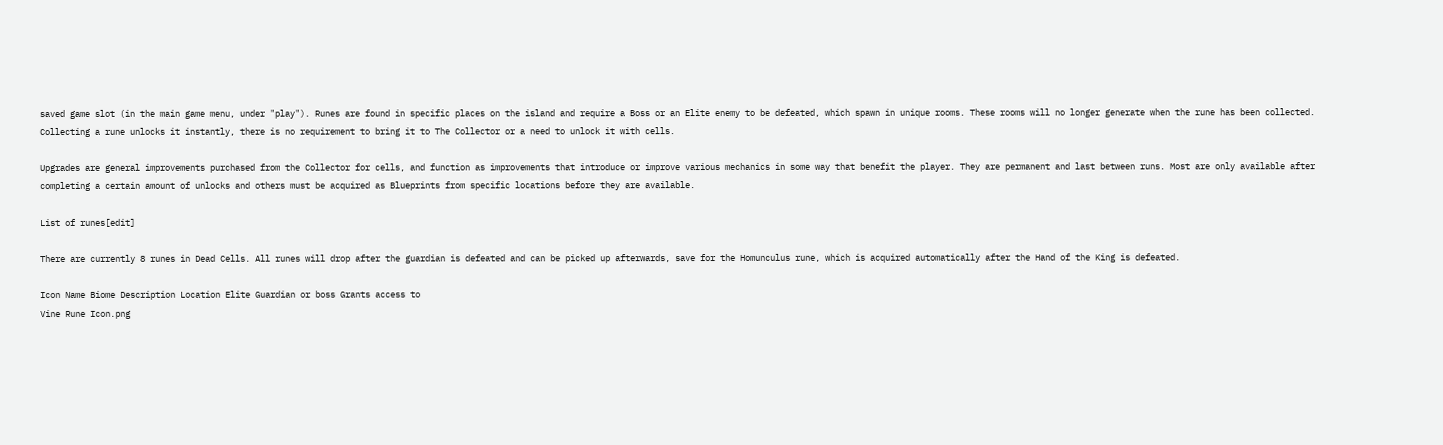saved game slot (in the main game menu, under "play"). Runes are found in specific places on the island and require a Boss or an Elite enemy to be defeated, which spawn in unique rooms. These rooms will no longer generate when the rune has been collected. Collecting a rune unlocks it instantly, there is no requirement to bring it to The Collector or a need to unlock it with cells.

Upgrades are general improvements purchased from the Collector for cells, and function as improvements that introduce or improve various mechanics in some way that benefit the player. They are permanent and last between runs. Most are only available after completing a certain amount of unlocks and others must be acquired as Blueprints from specific locations before they are available.

List of runes[edit]

There are currently 8 runes in Dead Cells. All runes will drop after the guardian is defeated and can be picked up afterwards, save for the Homunculus rune, which is acquired automatically after the Hand of the King is defeated.

Icon Name Biome Description Location Elite Guardian or boss Grants access to
Vine Rune Icon.png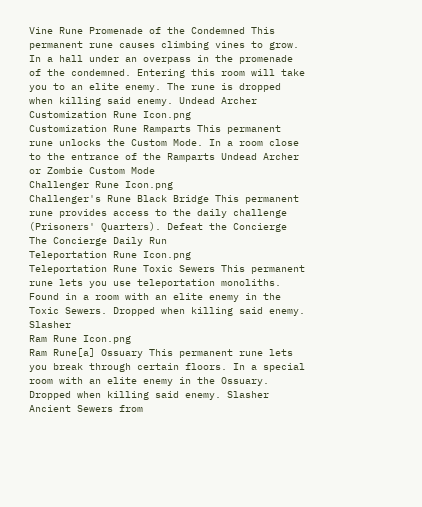Vine Rune Promenade of the Condemned This permanent rune causes climbing vines to grow. In a hall under an overpass in the promenade of the condemned. Entering this room will take you to an elite enemy. The rune is dropped when killing said enemy. Undead Archer
Customization Rune Icon.png
Customization Rune Ramparts This permanent rune unlocks the Custom Mode. In a room close to the entrance of the Ramparts Undead Archer or Zombie Custom Mode
Challenger Rune Icon.png
Challenger's Rune Black Bridge This permanent rune provides access to the daily challenge (Prisoners' Quarters). Defeat the Concierge The Concierge Daily Run
Teleportation Rune Icon.png
Teleportation Rune Toxic Sewers This permanent rune lets you use teleportation monoliths. Found in a room with an elite enemy in the Toxic Sewers. Dropped when killing said enemy. Slasher
Ram Rune Icon.png
Ram Rune[a] Ossuary This permanent rune lets you break through certain floors. In a special room with an elite enemy in the Ossuary. Dropped when killing said enemy. Slasher Ancient Sewers from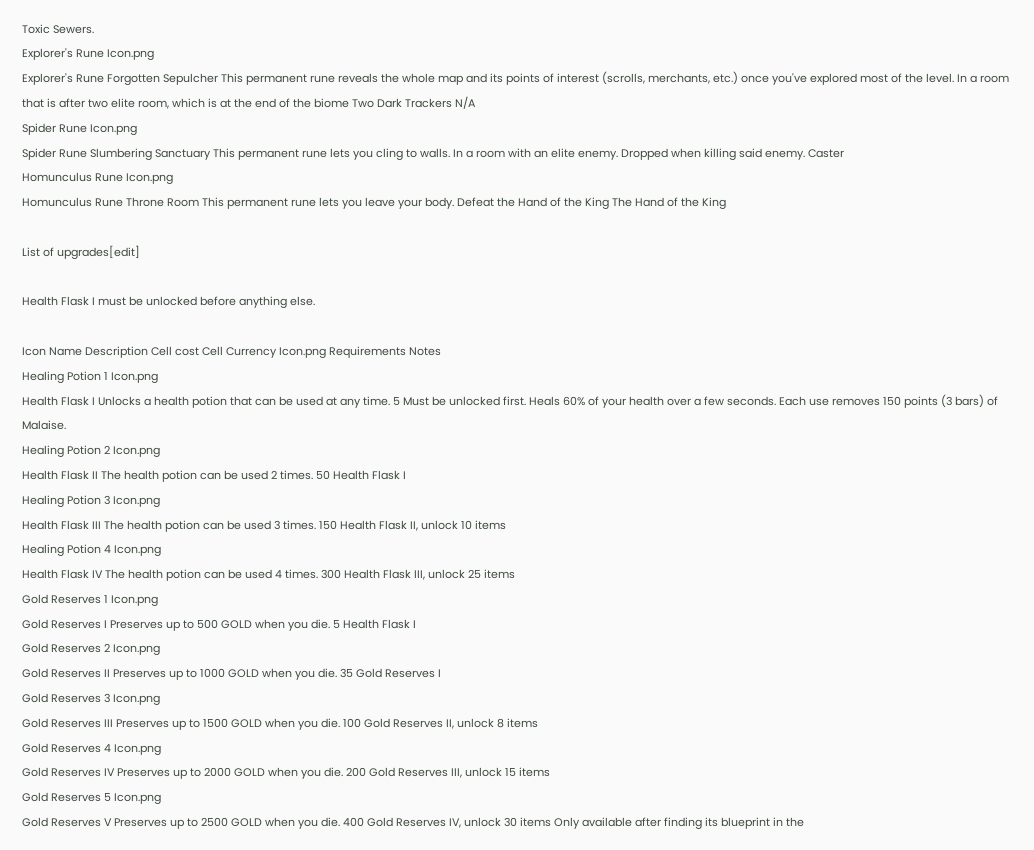Toxic Sewers.
Explorer's Rune Icon.png
Explorer's Rune Forgotten Sepulcher This permanent rune reveals the whole map and its points of interest (scrolls, merchants, etc.) once you've explored most of the level. In a room that is after two elite room, which is at the end of the biome Two Dark Trackers N/A
Spider Rune Icon.png
Spider Rune Slumbering Sanctuary This permanent rune lets you cling to walls. In a room with an elite enemy. Dropped when killing said enemy. Caster
Homunculus Rune Icon.png
Homunculus Rune Throne Room This permanent rune lets you leave your body. Defeat the Hand of the King The Hand of the King

List of upgrades[edit]

Health Flask I must be unlocked before anything else.

Icon Name Description Cell cost Cell Currency Icon.png Requirements Notes
Healing Potion 1 Icon.png
Health Flask I Unlocks a health potion that can be used at any time. 5 Must be unlocked first. Heals 60% of your health over a few seconds. Each use removes 150 points (3 bars) of Malaise.
Healing Potion 2 Icon.png
Health Flask II The health potion can be used 2 times. 50 Health Flask I
Healing Potion 3 Icon.png
Health Flask III The health potion can be used 3 times. 150 Health Flask II, unlock 10 items
Healing Potion 4 Icon.png
Health Flask IV The health potion can be used 4 times. 300 Health Flask III, unlock 25 items
Gold Reserves 1 Icon.png
Gold Reserves I Preserves up to 500 GOLD when you die. 5 Health Flask I
Gold Reserves 2 Icon.png
Gold Reserves II Preserves up to 1000 GOLD when you die. 35 Gold Reserves I
Gold Reserves 3 Icon.png
Gold Reserves III Preserves up to 1500 GOLD when you die. 100 Gold Reserves II, unlock 8 items
Gold Reserves 4 Icon.png
Gold Reserves IV Preserves up to 2000 GOLD when you die. 200 Gold Reserves III, unlock 15 items
Gold Reserves 5 Icon.png
Gold Reserves V Preserves up to 2500 GOLD when you die. 400 Gold Reserves IV, unlock 30 items Only available after finding its blueprint in the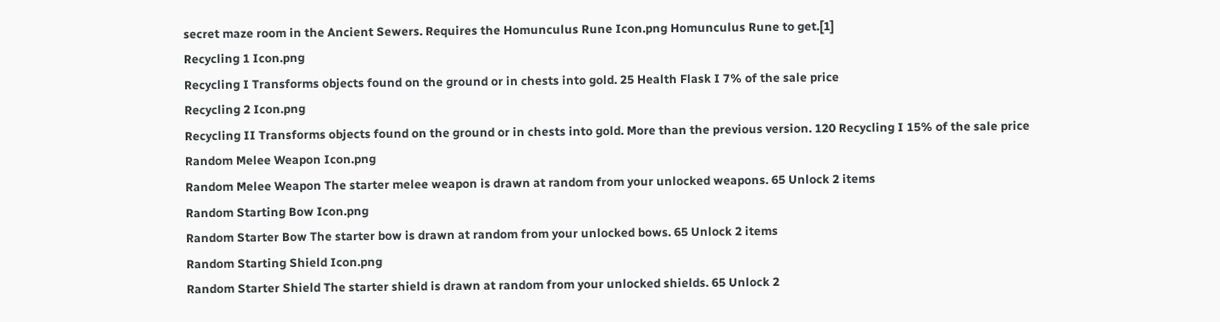secret maze room in the Ancient Sewers. Requires the Homunculus Rune Icon.png Homunculus Rune to get.[1]
Recycling 1 Icon.png
Recycling I Transforms objects found on the ground or in chests into gold. 25 Health Flask I 7% of the sale price
Recycling 2 Icon.png
Recycling II Transforms objects found on the ground or in chests into gold. More than the previous version. 120 Recycling I 15% of the sale price
Random Melee Weapon Icon.png
Random Melee Weapon The starter melee weapon is drawn at random from your unlocked weapons. 65 Unlock 2 items
Random Starting Bow Icon.png
Random Starter Bow The starter bow is drawn at random from your unlocked bows. 65 Unlock 2 items
Random Starting Shield Icon.png
Random Starter Shield The starter shield is drawn at random from your unlocked shields. 65 Unlock 2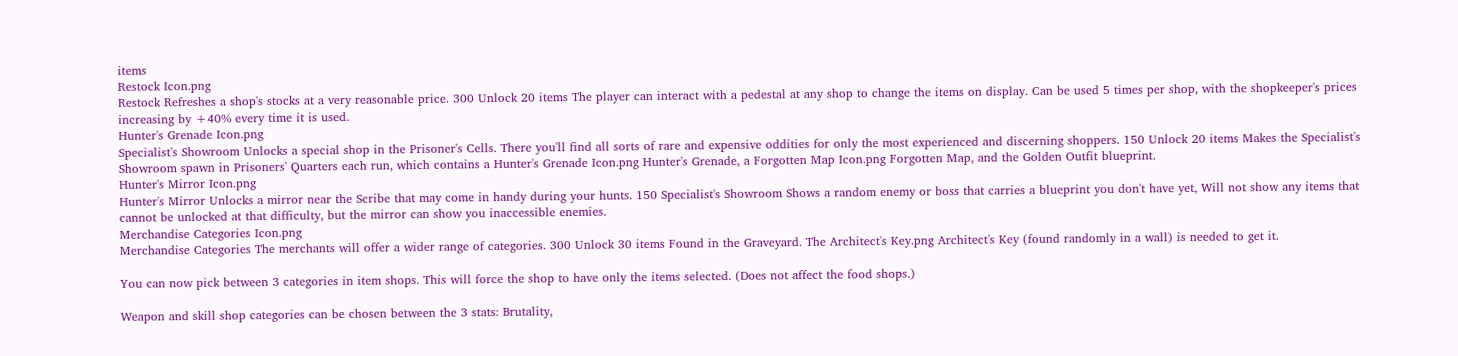items
Restock Icon.png
Restock Refreshes a shop's stocks at a very reasonable price. 300 Unlock 20 items The player can interact with a pedestal at any shop to change the items on display. Can be used 5 times per shop, with the shopkeeper's prices increasing by +40% every time it is used.
Hunter's Grenade Icon.png
Specialist's Showroom Unlocks a special shop in the Prisoner's Cells. There you'll find all sorts of rare and expensive oddities for only the most experienced and discerning shoppers. 150 Unlock 20 items Makes the Specialist's Showroom spawn in Prisoners' Quarters each run, which contains a Hunter's Grenade Icon.png Hunter's Grenade, a Forgotten Map Icon.png Forgotten Map, and the Golden Outfit blueprint.
Hunter's Mirror Icon.png
Hunter's Mirror Unlocks a mirror near the Scribe that may come in handy during your hunts. 150 Specialist's Showroom Shows a random enemy or boss that carries a blueprint you don't have yet, Will not show any items that cannot be unlocked at that difficulty, but the mirror can show you inaccessible enemies.
Merchandise Categories Icon.png
Merchandise Categories The merchants will offer a wider range of categories. 300 Unlock 30 items Found in the Graveyard. The Architect's Key.png Architect's Key (found randomly in a wall) is needed to get it.

You can now pick between 3 categories in item shops. This will force the shop to have only the items selected. (Does not affect the food shops.)

Weapon and skill shop categories can be chosen between the 3 stats: Brutality,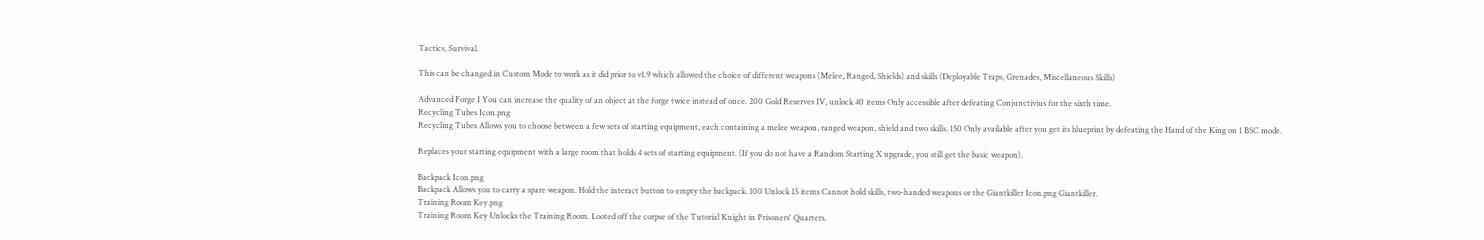Tactics, Survival.

This can be changed in Custom Mode to work as it did prior to v1.9 which allowed the choice of different weapons (Melee, Ranged, Shields) and skills (Deployable Traps, Grenades, Miscellaneous Skills)

Advanced Forge I You can increase the quality of an object at the forge twice instead of once. 200 Gold Reserves IV, unlock 40 items Only accessible after defeating Conjunctivius for the sixth time.
Recycling Tubes Icon.png
Recycling Tubes Allows you to choose between a few sets of starting equipment, each containing a melee weapon, ranged weapon, shield and two skills. 150 Only available after you get its blueprint by defeating the Hand of the King on 1 BSC mode.

Replaces your starting equipment with a large room that holds 4 sets of starting equipment. (If you do not have a Random Starting X upgrade, you still get the basic weapon).

Backpack Icon.png
Backpack Allows you to carry a spare weapon. Hold the interact button to empty the backpack. 100 Unlock 15 items Cannot hold skills, two-handed weapons or the Giantkiller Icon.png Giantkiller.
Training Room Key.png
Training Room Key Unlocks the Training Room. Looted off the corpse of the Tutorial Knight in Prisoners' Quarters.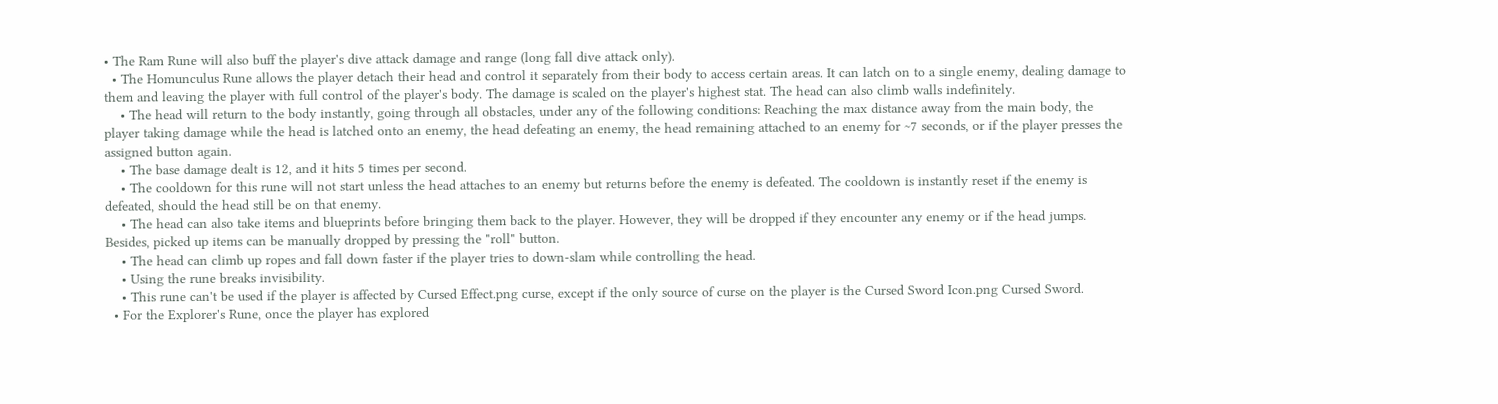• The Ram Rune will also buff the player's dive attack damage and range (long fall dive attack only).
  • The Homunculus Rune allows the player detach their head and control it separately from their body to access certain areas. It can latch on to a single enemy, dealing damage to them and leaving the player with full control of the player's body. The damage is scaled on the player's highest stat. The head can also climb walls indefinitely.
    • The head will return to the body instantly, going through all obstacles, under any of the following conditions: Reaching the max distance away from the main body, the player taking damage while the head is latched onto an enemy, the head defeating an enemy, the head remaining attached to an enemy for ~7 seconds, or if the player presses the assigned button again.
    • The base damage dealt is 12, and it hits 5 times per second.
    • The cooldown for this rune will not start unless the head attaches to an enemy but returns before the enemy is defeated. The cooldown is instantly reset if the enemy is defeated, should the head still be on that enemy.
    • The head can also take items and blueprints before bringing them back to the player. However, they will be dropped if they encounter any enemy or if the head jumps. Besides, picked up items can be manually dropped by pressing the "roll" button.
    • The head can climb up ropes and fall down faster if the player tries to down-slam while controlling the head.
    • Using the rune breaks invisibility.
    • This rune can't be used if the player is affected by Cursed Effect.png curse, except if the only source of curse on the player is the Cursed Sword Icon.png Cursed Sword.
  • For the Explorer's Rune, once the player has explored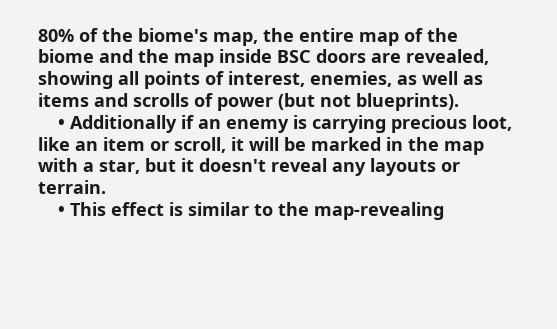80% of the biome's map, the entire map of the biome and the map inside BSC doors are revealed, showing all points of interest, enemies, as well as items and scrolls of power (but not blueprints).
    • Additionally if an enemy is carrying precious loot, like an item or scroll, it will be marked in the map with a star, but it doesn't reveal any layouts or terrain.
    • This effect is similar to the map-revealing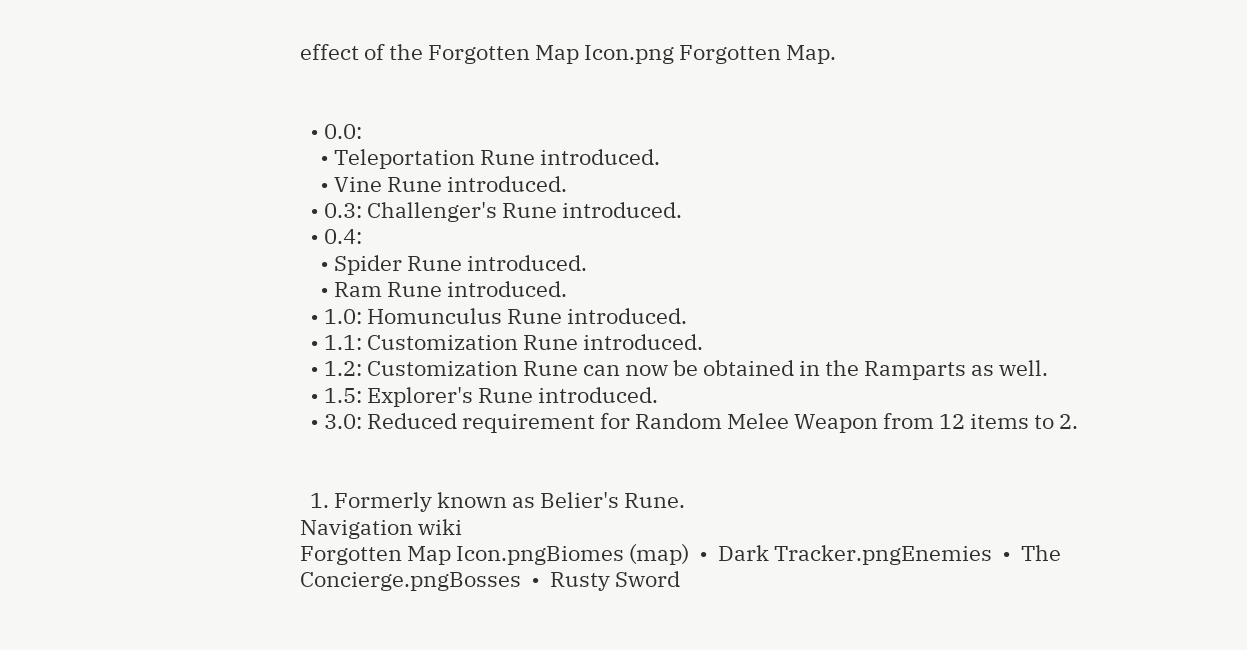effect of the Forgotten Map Icon.png Forgotten Map.


  • 0.0:
    • Teleportation Rune introduced.
    • Vine Rune introduced.
  • 0.3: Challenger's Rune introduced.
  • 0.4:
    • Spider Rune introduced.
    • Ram Rune introduced.
  • 1.0: Homunculus Rune introduced.
  • 1.1: Customization Rune introduced.
  • 1.2: Customization Rune can now be obtained in the Ramparts as well.
  • 1.5: Explorer's Rune introduced.
  • 3.0: Reduced requirement for Random Melee Weapon from 12 items to 2.


  1. Formerly known as Belier's Rune.
Navigation wiki
Forgotten Map Icon.pngBiomes (map)  •  Dark Tracker.pngEnemies  •  The Concierge.pngBosses  •  Rusty Sword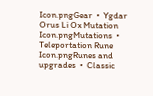Icon.pngGear  •  Ygdar Orus Li Ox Mutation Icon.pngMutations  •  Teleportation Rune Icon.pngRunes and upgrades  •  Classic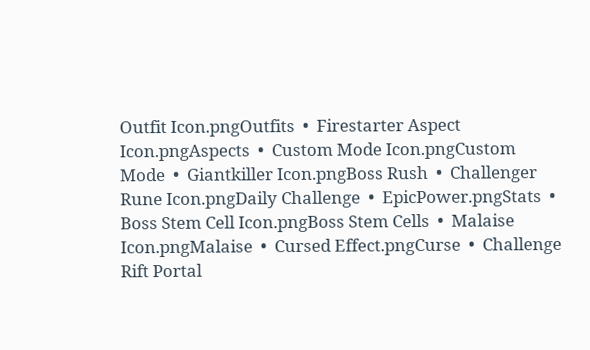Outfit Icon.pngOutfits  •  Firestarter Aspect Icon.pngAspects  •  Custom Mode Icon.pngCustom Mode  •  Giantkiller Icon.pngBoss Rush  •  Challenger Rune Icon.pngDaily Challenge  •  EpicPower.pngStats  •  Boss Stem Cell Icon.pngBoss Stem Cells  •  Malaise Icon.pngMalaise  •  Cursed Effect.pngCurse  •  Challenge Rift Portal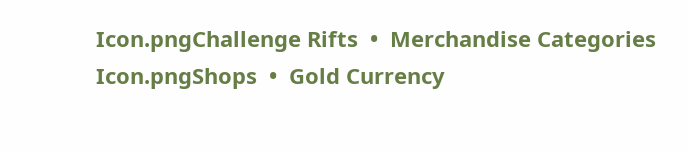Icon.pngChallenge Rifts  •  Merchandise Categories Icon.pngShops  •  Gold Currency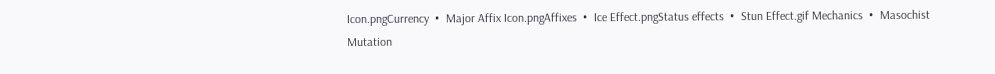Icon.pngCurrency  •  Major Affix Icon.pngAffixes  •  Ice Effect.pngStatus effects  •  Stun Effect.gif Mechanics  •  Masochist Mutation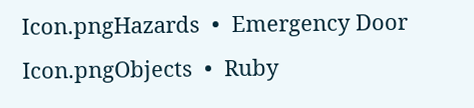Icon.pngHazards  •  Emergency Door Icon.pngObjects  •  Ruby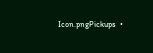Icon.pngPickups  •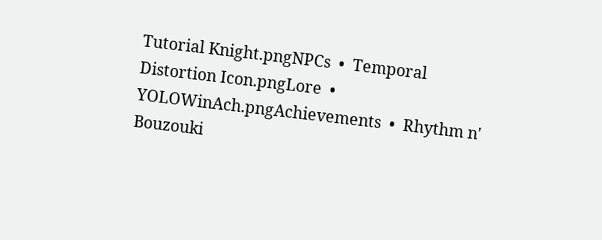Tutorial Knight.pngNPCs  •  Temporal Distortion Icon.pngLore  •  YOLOWinAch.pngAchievements  •  Rhythm n' Bouzouki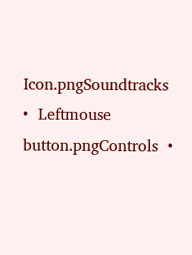Icon.pngSoundtracks  •  Leftmouse button.pngControls  •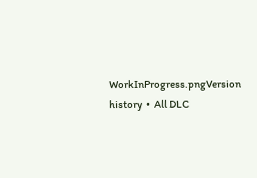WorkInProgress.pngVersion history  •  All DLC